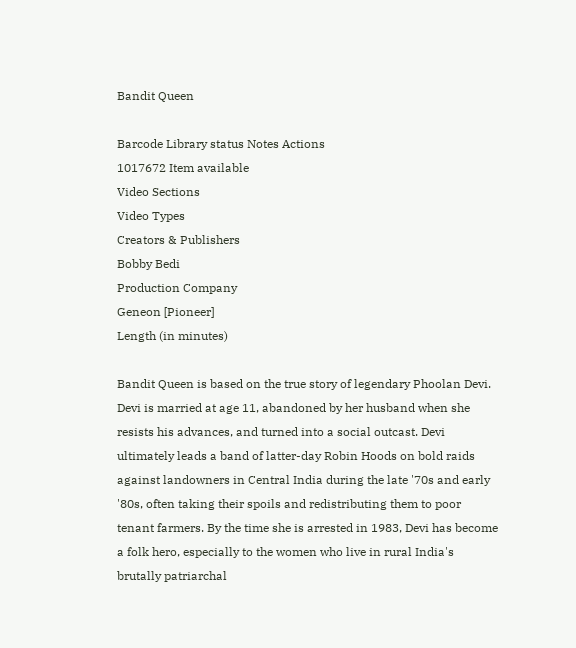Bandit Queen

Barcode Library status Notes Actions
1017672 Item available
Video Sections
Video Types
Creators & Publishers
Bobby Bedi
Production Company
Geneon [Pioneer]
Length (in minutes)

Bandit Queen is based on the true story of legendary Phoolan Devi. Devi is married at age 11, abandoned by her husband when she resists his advances, and turned into a social outcast. Devi ultimately leads a band of latter-day Robin Hoods on bold raids against landowners in Central India during the late '70s and early '80s, often taking their spoils and redistributing them to poor tenant farmers. By the time she is arrested in 1983, Devi has become a folk hero, especially to the women who live in rural India's brutally patriarchal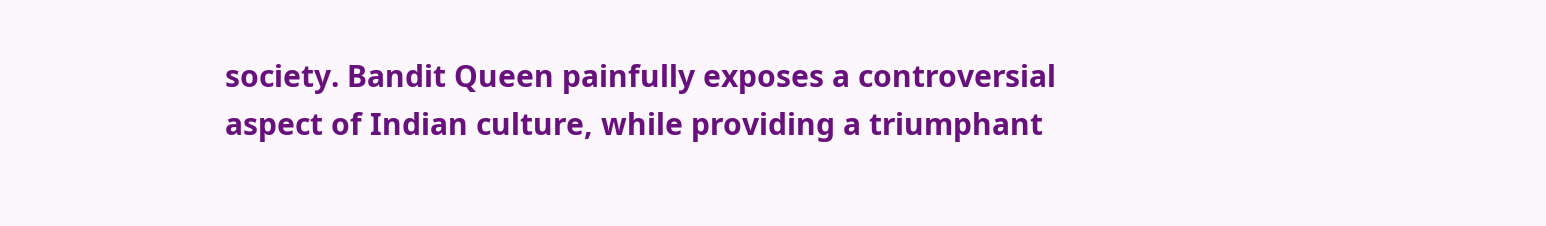society. Bandit Queen painfully exposes a controversial aspect of Indian culture, while providing a triumphant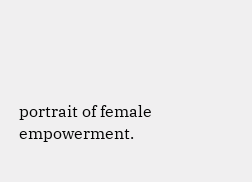portrait of female empowerment.